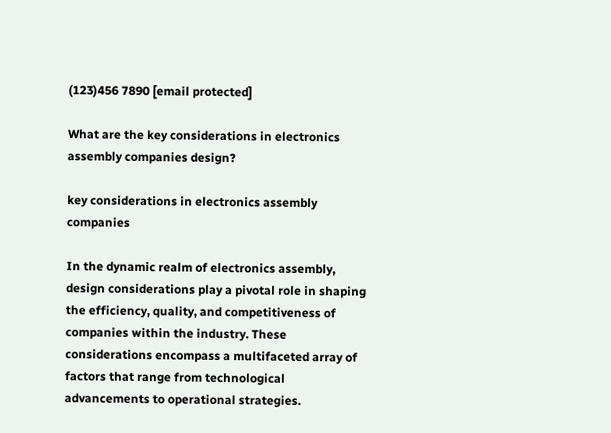(123)456 7890 [email protected]

What are the key considerations in electronics assembly companies design?

key considerations in electronics assembly companies

In the dynamic realm of electronics assembly, design considerations play a pivotal role in shaping the efficiency, quality, and competitiveness of companies within the industry. These considerations encompass a multifaceted array of factors that range from technological advancements to operational strategies.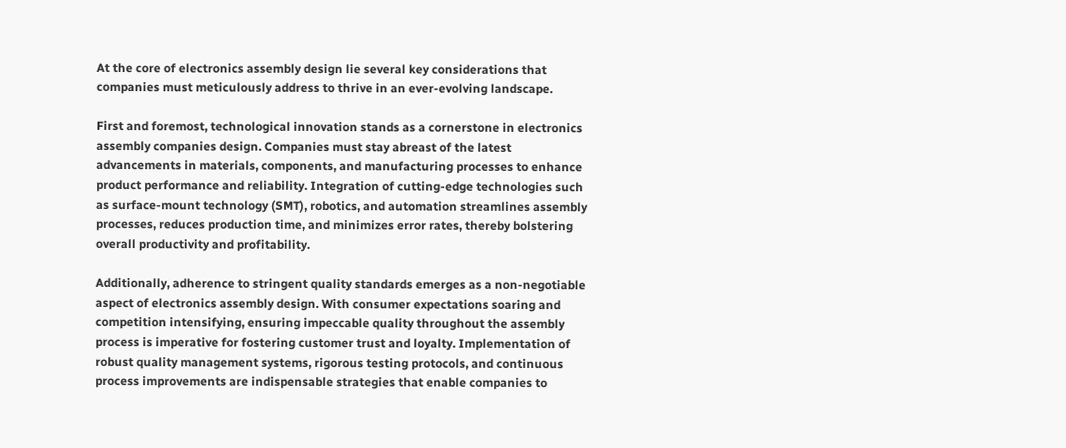At the core of electronics assembly design lie several key considerations that companies must meticulously address to thrive in an ever-evolving landscape.

First and foremost, technological innovation stands as a cornerstone in electronics assembly companies design. Companies must stay abreast of the latest advancements in materials, components, and manufacturing processes to enhance product performance and reliability. Integration of cutting-edge technologies such as surface-mount technology (SMT), robotics, and automation streamlines assembly processes, reduces production time, and minimizes error rates, thereby bolstering overall productivity and profitability.

Additionally, adherence to stringent quality standards emerges as a non-negotiable aspect of electronics assembly design. With consumer expectations soaring and competition intensifying, ensuring impeccable quality throughout the assembly process is imperative for fostering customer trust and loyalty. Implementation of robust quality management systems, rigorous testing protocols, and continuous process improvements are indispensable strategies that enable companies to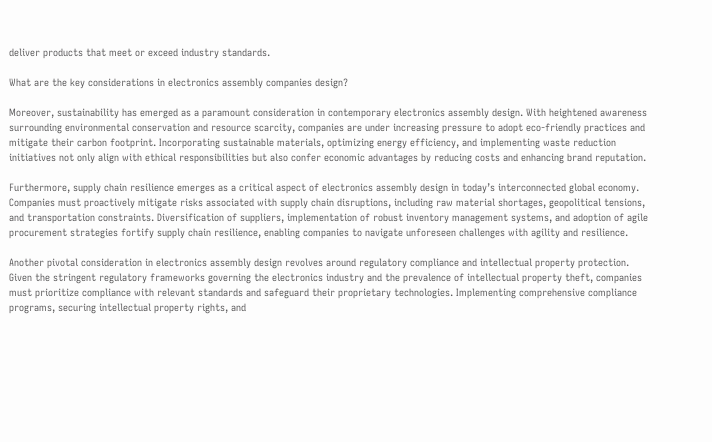deliver products that meet or exceed industry standards.

What are the key considerations in electronics assembly companies design?

Moreover, sustainability has emerged as a paramount consideration in contemporary electronics assembly design. With heightened awareness surrounding environmental conservation and resource scarcity, companies are under increasing pressure to adopt eco-friendly practices and mitigate their carbon footprint. Incorporating sustainable materials, optimizing energy efficiency, and implementing waste reduction initiatives not only align with ethical responsibilities but also confer economic advantages by reducing costs and enhancing brand reputation.

Furthermore, supply chain resilience emerges as a critical aspect of electronics assembly design in today’s interconnected global economy. Companies must proactively mitigate risks associated with supply chain disruptions, including raw material shortages, geopolitical tensions, and transportation constraints. Diversification of suppliers, implementation of robust inventory management systems, and adoption of agile procurement strategies fortify supply chain resilience, enabling companies to navigate unforeseen challenges with agility and resilience.

Another pivotal consideration in electronics assembly design revolves around regulatory compliance and intellectual property protection. Given the stringent regulatory frameworks governing the electronics industry and the prevalence of intellectual property theft, companies must prioritize compliance with relevant standards and safeguard their proprietary technologies. Implementing comprehensive compliance programs, securing intellectual property rights, and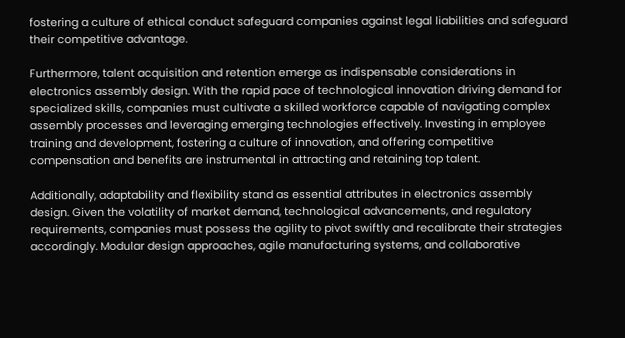fostering a culture of ethical conduct safeguard companies against legal liabilities and safeguard their competitive advantage.

Furthermore, talent acquisition and retention emerge as indispensable considerations in electronics assembly design. With the rapid pace of technological innovation driving demand for specialized skills, companies must cultivate a skilled workforce capable of navigating complex assembly processes and leveraging emerging technologies effectively. Investing in employee training and development, fostering a culture of innovation, and offering competitive compensation and benefits are instrumental in attracting and retaining top talent.

Additionally, adaptability and flexibility stand as essential attributes in electronics assembly design. Given the volatility of market demand, technological advancements, and regulatory requirements, companies must possess the agility to pivot swiftly and recalibrate their strategies accordingly. Modular design approaches, agile manufacturing systems, and collaborative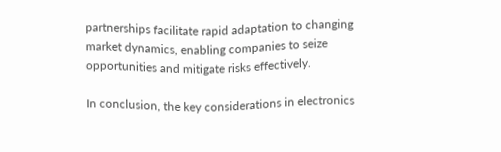partnerships facilitate rapid adaptation to changing market dynamics, enabling companies to seize opportunities and mitigate risks effectively.

In conclusion, the key considerations in electronics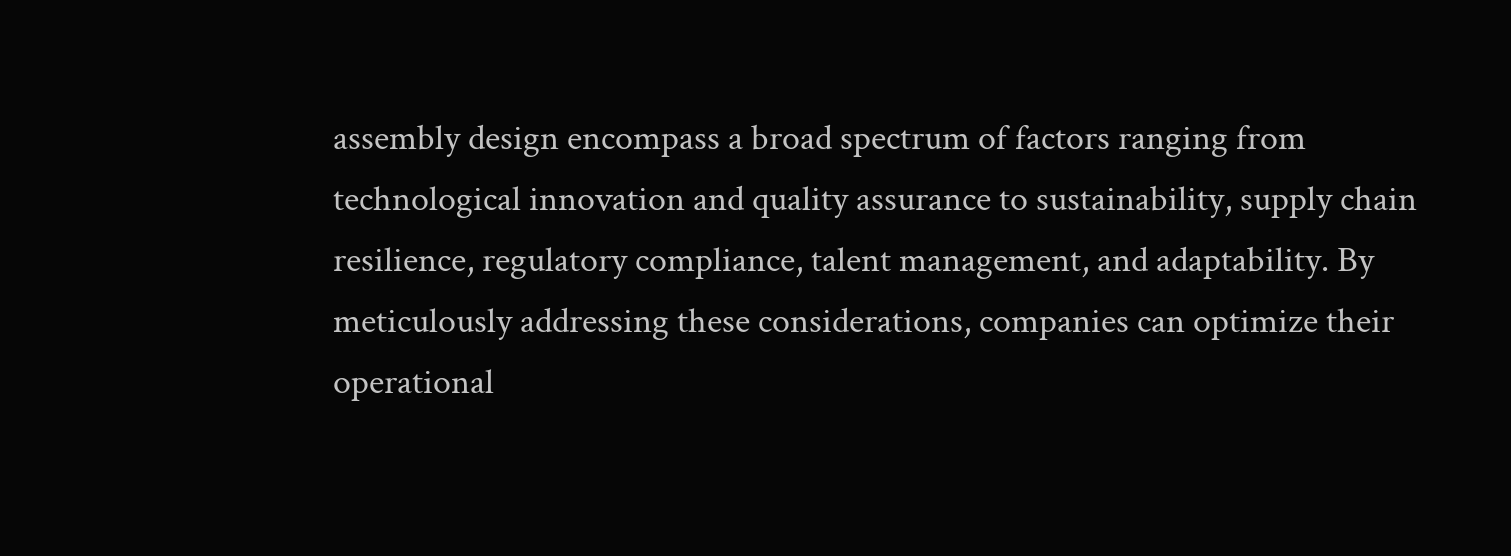assembly design encompass a broad spectrum of factors ranging from technological innovation and quality assurance to sustainability, supply chain resilience, regulatory compliance, talent management, and adaptability. By meticulously addressing these considerations, companies can optimize their operational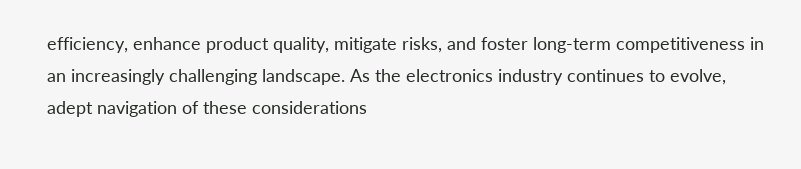efficiency, enhance product quality, mitigate risks, and foster long-term competitiveness in an increasingly challenging landscape. As the electronics industry continues to evolve, adept navigation of these considerations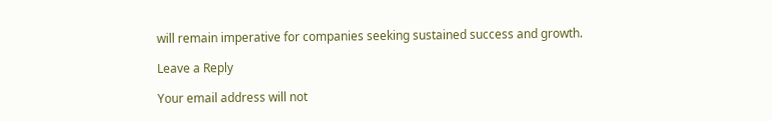will remain imperative for companies seeking sustained success and growth.

Leave a Reply

Your email address will not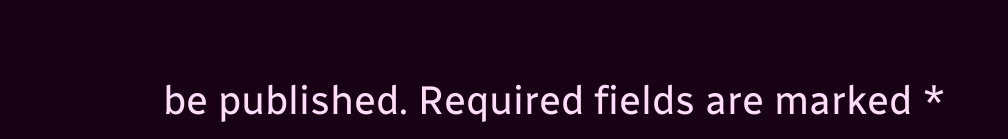be published. Required fields are marked *